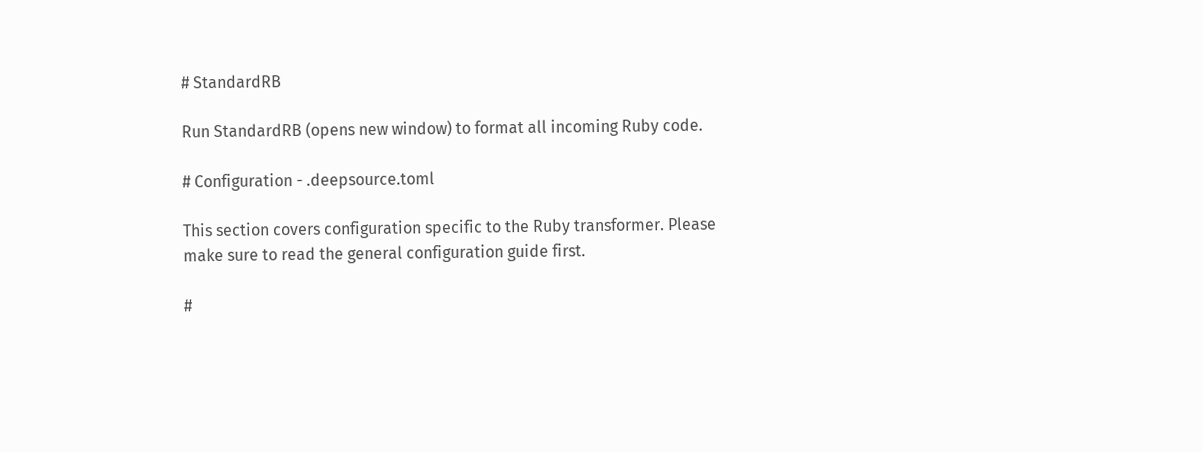# StandardRB

Run StandardRB (opens new window) to format all incoming Ruby code.

# Configuration - .deepsource.toml

This section covers configuration specific to the Ruby transformer. Please make sure to read the general configuration guide first.

#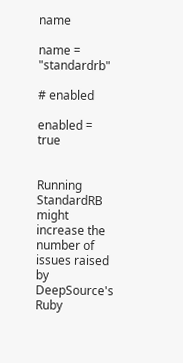name

name = "standardrb"

# enabled

enabled = true


Running StandardRB might increase the number of issues raised by DeepSource's Ruby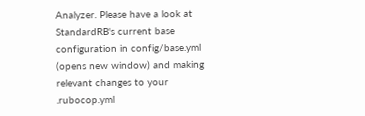Analyzer. Please have a look at StandardRB's current base configuration in config/base.yml (opens new window) and making relevant changes to your .rubocop.yml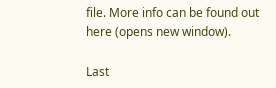file. More info can be found out here (opens new window).

Last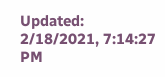Updated: 2/18/2021, 7:14:27 PM